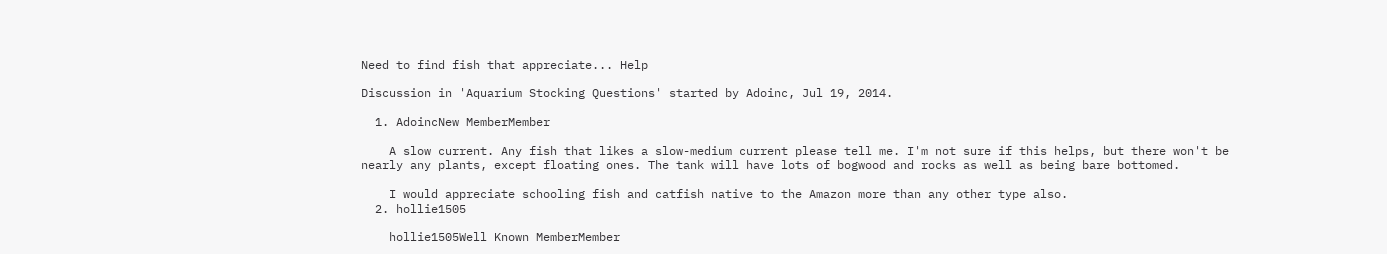Need to find fish that appreciate... Help

Discussion in 'Aquarium Stocking Questions' started by Adoinc, Jul 19, 2014.

  1. AdoincNew MemberMember

    A slow current. Any fish that likes a slow-medium current please tell me. I'm not sure if this helps, but there won't be nearly any plants, except floating ones. The tank will have lots of bogwood and rocks as well as being bare bottomed.

    I would appreciate schooling fish and catfish native to the Amazon more than any other type also.
  2. hollie1505

    hollie1505Well Known MemberMember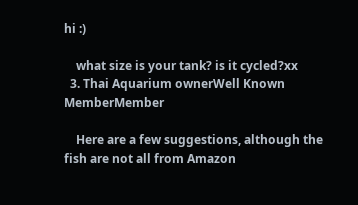hi :)

    what size is your tank? is it cycled?xx
  3. Thai Aquarium ownerWell Known MemberMember

    Here are a few suggestions, although the fish are not all from Amazon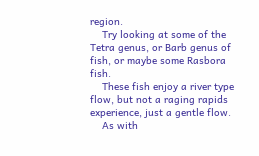region.
    Try looking at some of the Tetra genus, or Barb genus of fish, or maybe some Rasbora fish.
    These fish enjoy a river type flow, but not a raging rapids experience, just a gentle flow.
    As with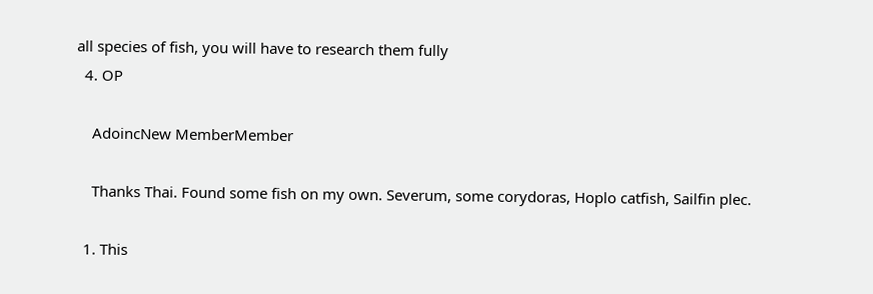all species of fish, you will have to research them fully
  4. OP

    AdoincNew MemberMember

    Thanks Thai. Found some fish on my own. Severum, some corydoras, Hoplo catfish, Sailfin plec.

  1. This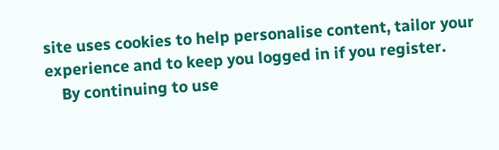site uses cookies to help personalise content, tailor your experience and to keep you logged in if you register.
    By continuing to use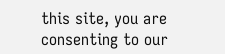this site, you are consenting to our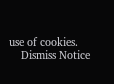use of cookies.
    Dismiss Notice